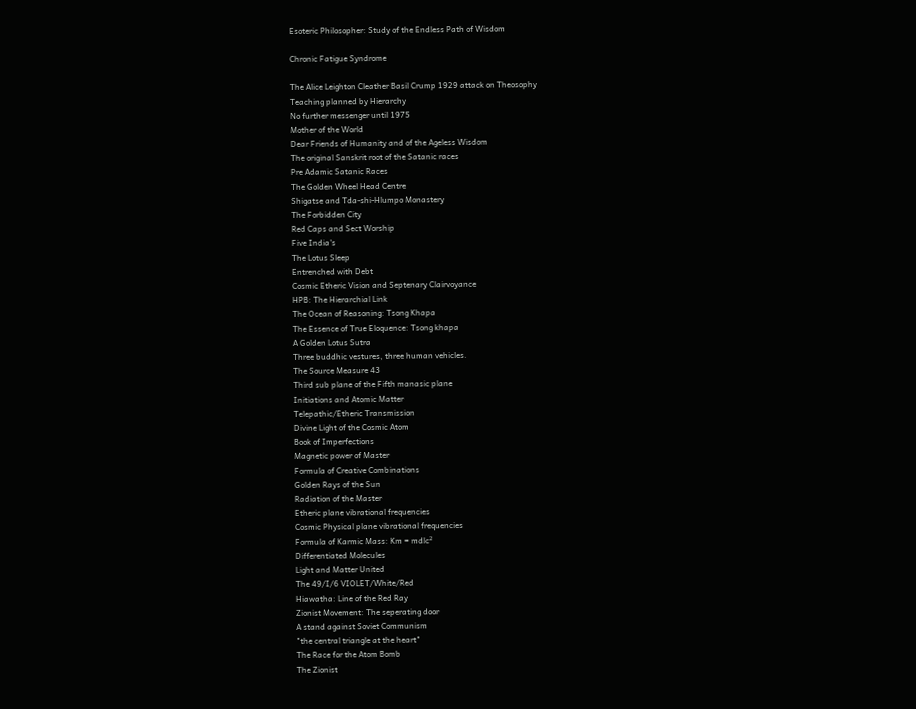Esoteric Philosopher: Study of the Endless Path of Wisdom

Chronic Fatigue Syndrome

The Alice Leighton Cleather Basil Crump 1929 attack on Theosophy
Teaching planned by Hierarchy
No further messenger until 1975
Mother of the World
Dear Friends of Humanity and of the Ageless Wisdom
The original Sanskrit root of the Satanic races
Pre Adamic Satanic Races
The Golden Wheel Head Centre
Shigatse and Tda-shi-Hlumpo Monastery
The Forbidden City
Red Caps and Sect Worship
Five India's
The Lotus Sleep
Entrenched with Debt
Cosmic Etheric Vision and Septenary Clairvoyance
HPB: The Hierarchial Link
The Ocean of Reasoning: Tsong Khapa
The Essence of True Eloquence: Tsong khapa
A Golden Lotus Sutra
Three buddhic vestures, three human vehicles.
The Source Measure 43
Third sub plane of the Fifth manasic plane
Initiations and Atomic Matter
Telepathic/Etheric Transmission
Divine Light of the Cosmic Atom
Book of Imperfections
Magnetic power of Master
Formula of Creative Combinations
Golden Rays of the Sun
Radiation of the Master
Etheric plane vibrational frequencies
Cosmic Physical plane vibrational frequencies
Formula of Karmic Mass: Km = mdlc²
Differentiated Molecules
Light and Matter United
The 49/I/6 VIOLET/White/Red
Hiawatha: Line of the Red Ray
Zionist Movement: The seperating door
A stand against Soviet Communism
"the central triangle at the heart"
The Race for the Atom Bomb
The Zionist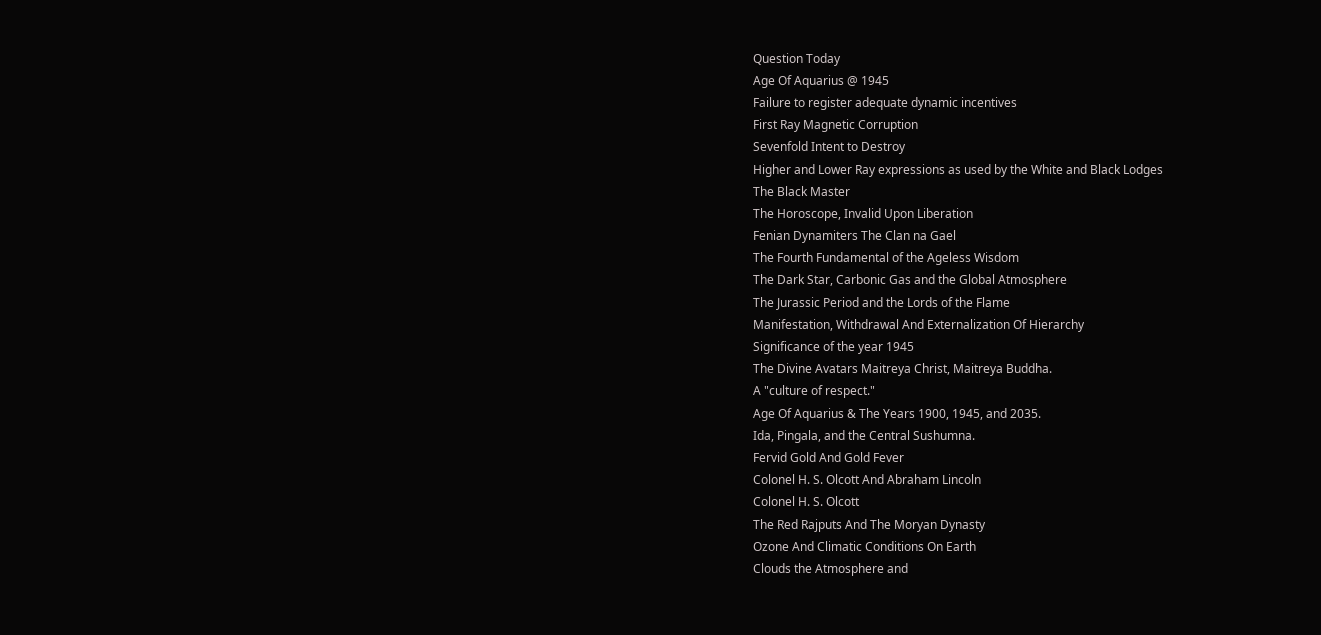Question Today
Age Of Aquarius @ 1945
Failure to register adequate dynamic incentives
First Ray Magnetic Corruption
Sevenfold Intent to Destroy
Higher and Lower Ray expressions as used by the White and Black Lodges
The Black Master
The Horoscope, Invalid Upon Liberation
Fenian Dynamiters The Clan na Gael
The Fourth Fundamental of the Ageless Wisdom
The Dark Star, Carbonic Gas and the Global Atmosphere
The Jurassic Period and the Lords of the Flame
Manifestation, Withdrawal And Externalization Of Hierarchy
Significance of the year 1945
The Divine Avatars Maitreya Christ, Maitreya Buddha.
A "culture of respect."
Age Of Aquarius & The Years 1900, 1945, and 2035.
Ida, Pingala, and the Central Sushumna.
Fervid Gold And Gold Fever
Colonel H. S. Olcott And Abraham Lincoln
Colonel H. S. Olcott
The Red Rajputs And The Moryan Dynasty
Ozone And Climatic Conditions On Earth
Clouds the Atmosphere and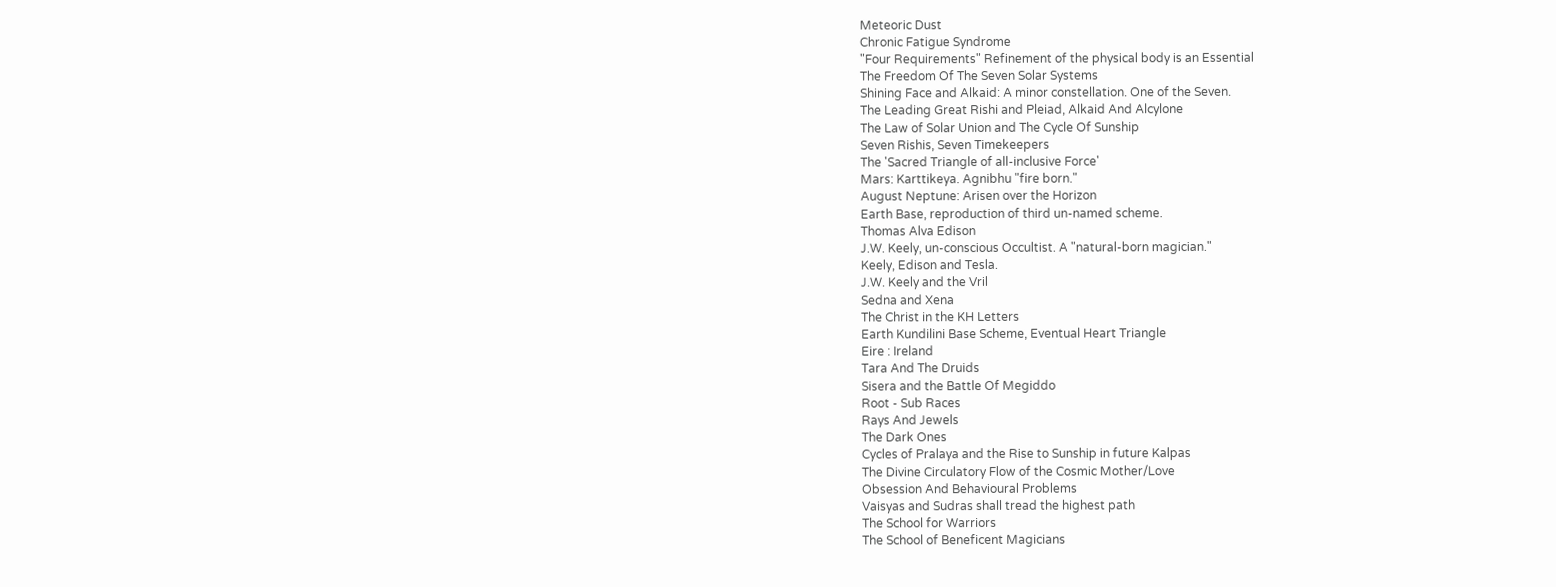Meteoric Dust
Chronic Fatigue Syndrome
"Four Requirements" Refinement of the physical body is an Essential
The Freedom Of The Seven Solar Systems
Shining Face and Alkaid: A minor constellation. One of the Seven.
The Leading Great Rishi and Pleiad, Alkaid And Alcylone
The Law of Solar Union and The Cycle Of Sunship
Seven Rishis, Seven Timekeepers
The 'Sacred Triangle of all-inclusive Force'
Mars: Karttikeya. Agnibhu "fire born."
August Neptune: Arisen over the Horizon
Earth Base, reproduction of third un-named scheme.
Thomas Alva Edison
J.W. Keely, un-conscious Occultist. A "natural-born magician."
Keely, Edison and Tesla.
J.W. Keely and the Vril
Sedna and Xena
The Christ in the KH Letters
Earth Kundilini Base Scheme, Eventual Heart Triangle
Eire : Ireland
Tara And The Druids
Sisera and the Battle Of Megiddo
Root - Sub Races
Rays And Jewels
The Dark Ones
Cycles of Pralaya and the Rise to Sunship in future Kalpas
The Divine Circulatory Flow of the Cosmic Mother/Love
Obsession And Behavioural Problems
Vaisyas and Sudras shall tread the highest path
The School for Warriors
The School of Beneficent Magicians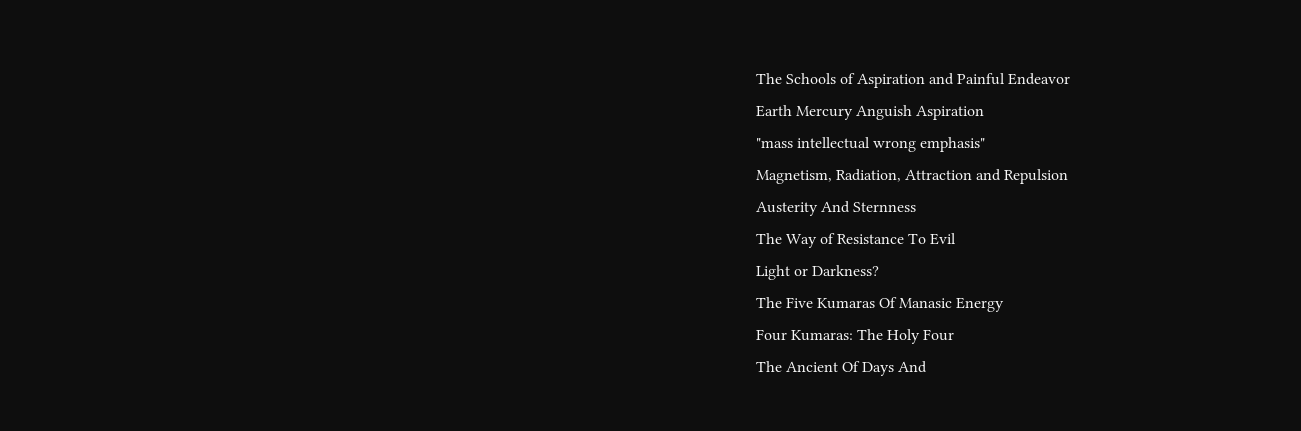The Schools of Aspiration and Painful Endeavor
Earth Mercury Anguish Aspiration
"mass intellectual wrong emphasis"
Magnetism, Radiation, Attraction and Repulsion
Austerity And Sternness
The Way of Resistance To Evil
Light or Darkness?
The Five Kumaras Of Manasic Energy
Four Kumaras: The Holy Four
The Ancient Of Days And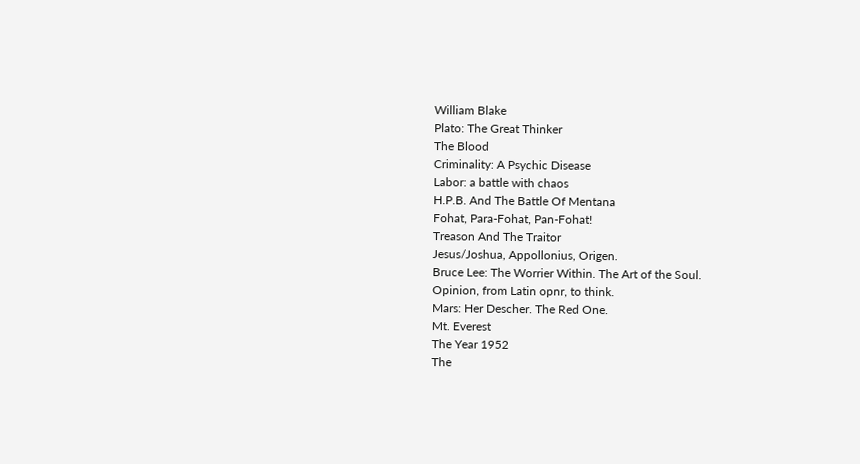William Blake
Plato: The Great Thinker
The Blood
Criminality: A Psychic Disease
Labor: a battle with chaos
H.P.B. And The Battle Of Mentana
Fohat, Para-Fohat, Pan-Fohat!
Treason And The Traitor
Jesus/Joshua, Appollonius, Origen.
Bruce Lee: The Worrier Within. The Art of the Soul.
Opinion, from Latin opnr, to think.
Mars: Her Descher. The Red One.
Mt. Everest
The Year 1952
The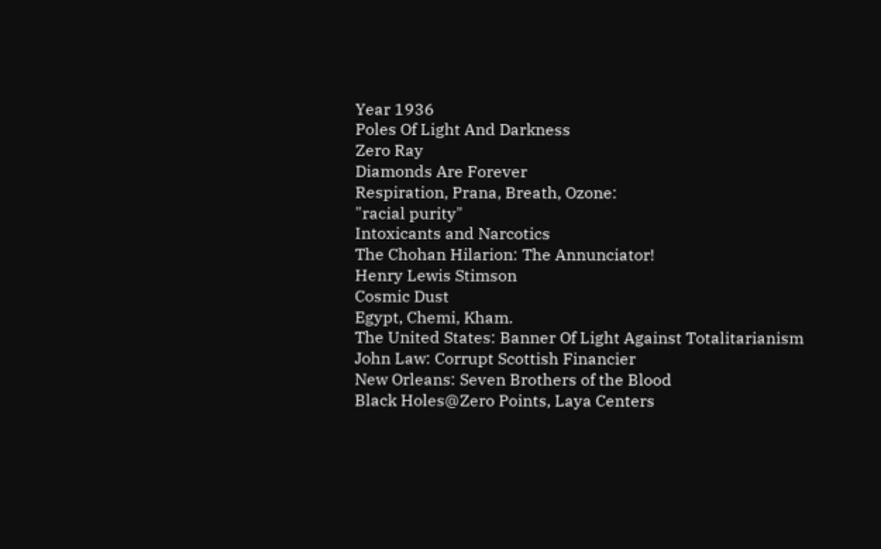Year 1936
Poles Of Light And Darkness
Zero Ray
Diamonds Are Forever
Respiration, Prana, Breath, Ozone:
"racial purity"
Intoxicants and Narcotics
The Chohan Hilarion: The Annunciator!
Henry Lewis Stimson
Cosmic Dust
Egypt, Chemi, Kham.
The United States: Banner Of Light Against Totalitarianism
John Law: Corrupt Scottish Financier
New Orleans: Seven Brothers of the Blood
Black Holes@Zero Points, Laya Centers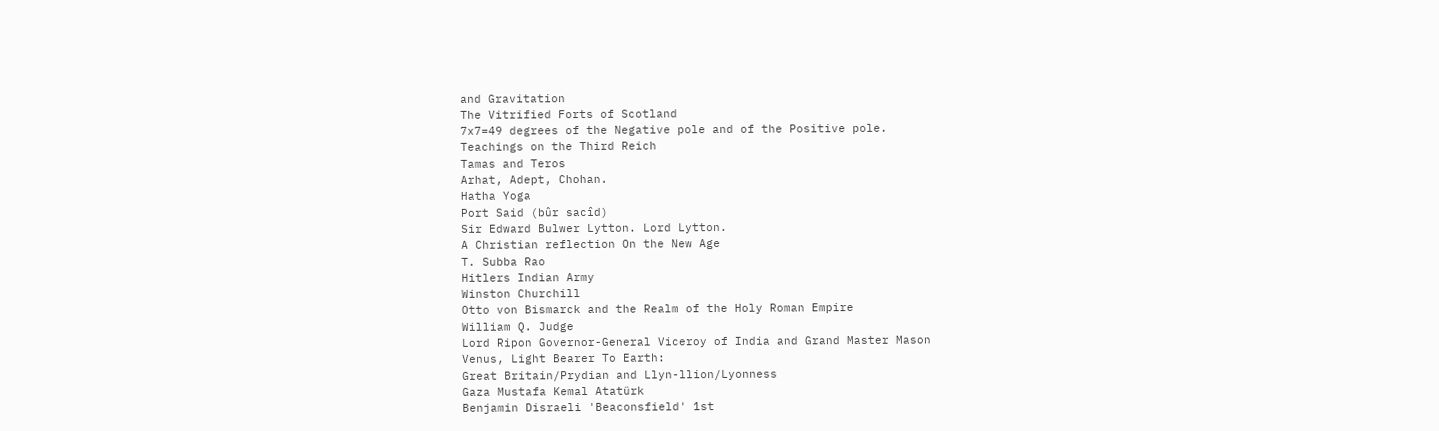and Gravitation
The Vitrified Forts of Scotland
7x7=49 degrees of the Negative pole and of the Positive pole.
Teachings on the Third Reich
Tamas and Teros
Arhat, Adept, Chohan.
Hatha Yoga
Port Said (bûr sacîd)
Sir Edward Bulwer Lytton. Lord Lytton.
A Christian reflection On the New Age
T. Subba Rao
Hitlers Indian Army
Winston Churchill
Otto von Bismarck and the Realm of the Holy Roman Empire
William Q. Judge
Lord Ripon Governor-General Viceroy of India and Grand Master Mason
Venus, Light Bearer To Earth:
Great Britain/Prydian and Llyn-llion/Lyonness
Gaza Mustafa Kemal Atatürk
Benjamin Disraeli 'Beaconsfield' 1st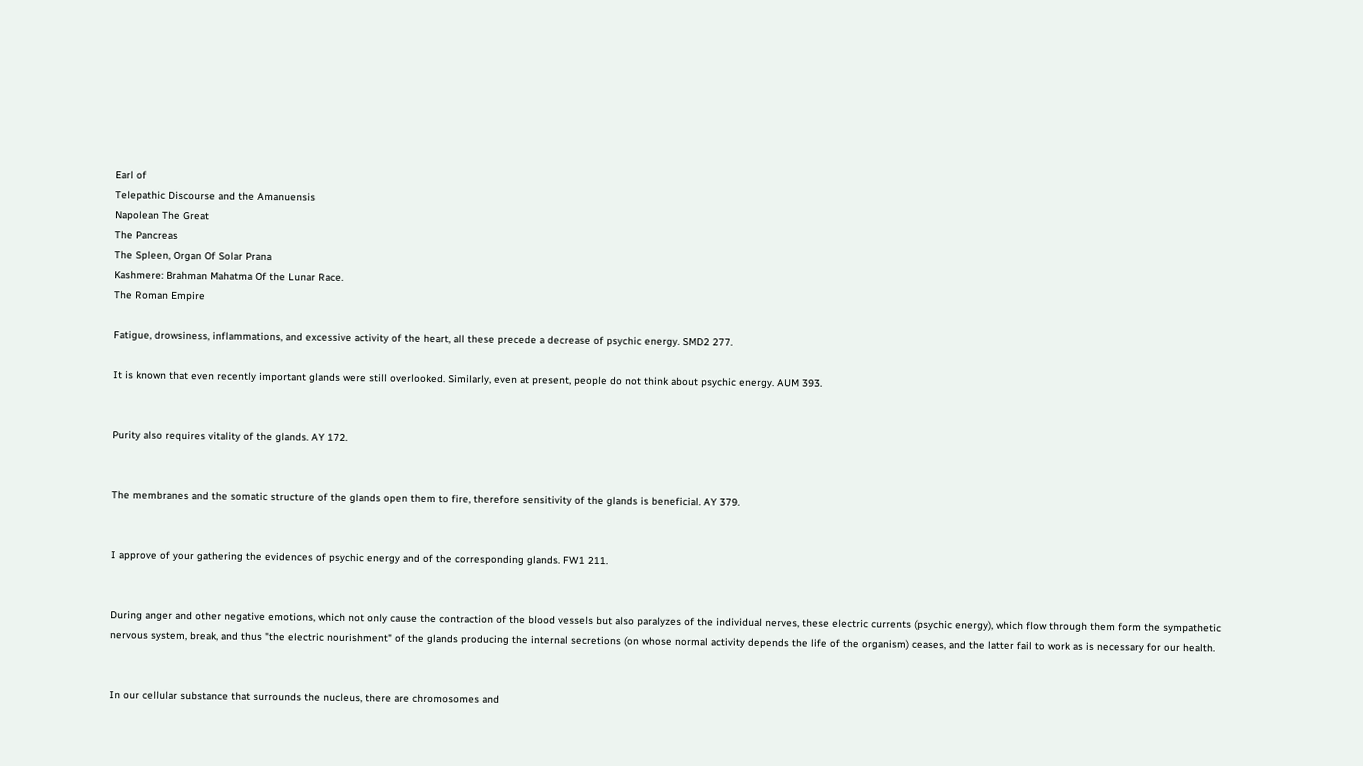Earl of
Telepathic Discourse and the Amanuensis
Napolean The Great
The Pancreas
The Spleen, Organ Of Solar Prana
Kashmere: Brahman Mahatma Of the Lunar Race.
The Roman Empire

Fatigue, drowsiness, inflammations, and excessive activity of the heart, all these precede a decrease of psychic energy. SMD2 277.

It is known that even recently important glands were still overlooked. Similarly, even at present, people do not think about psychic energy. AUM 393.


Purity also requires vitality of the glands. AY 172.


The membranes and the somatic structure of the glands open them to fire, therefore sensitivity of the glands is beneficial. AY 379.


I approve of your gathering the evidences of psychic energy and of the corresponding glands. FW1 211.


During anger and other negative emotions, which not only cause the contraction of the blood vessels but also paralyzes of the individual nerves, these electric currents (psychic energy), which flow through them form the sympathetic nervous system, break, and thus "the electric nourishment" of the glands producing the internal secretions (on whose normal activity depends the life of the organism) ceases, and the latter fail to work as is necessary for our health.


In our cellular substance that surrounds the nucleus, there are chromosomes and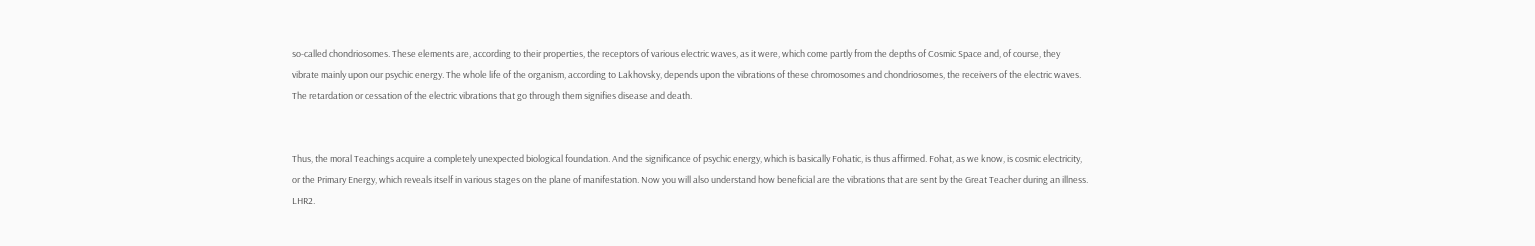so-called chondriosomes. These elements are, according to their properties, the receptors of various electric waves, as it were, which come partly from the depths of Cosmic Space and, of course, they vibrate mainly upon our psychic energy. The whole life of the organism, according to Lakhovsky, depends upon the vibrations of these chromosomes and chondriosomes, the receivers of the electric waves. The retardation or cessation of the electric vibrations that go through them signifies disease and death.


Thus, the moral Teachings acquire a completely unexpected biological foundation. And the significance of psychic energy, which is basically Fohatic, is thus affirmed. Fohat, as we know, is cosmic electricity, or the Primary Energy, which reveals itself in various stages on the plane of manifestation. Now you will also understand how beneficial are the vibrations that are sent by the Great Teacher during an illness. LHR2.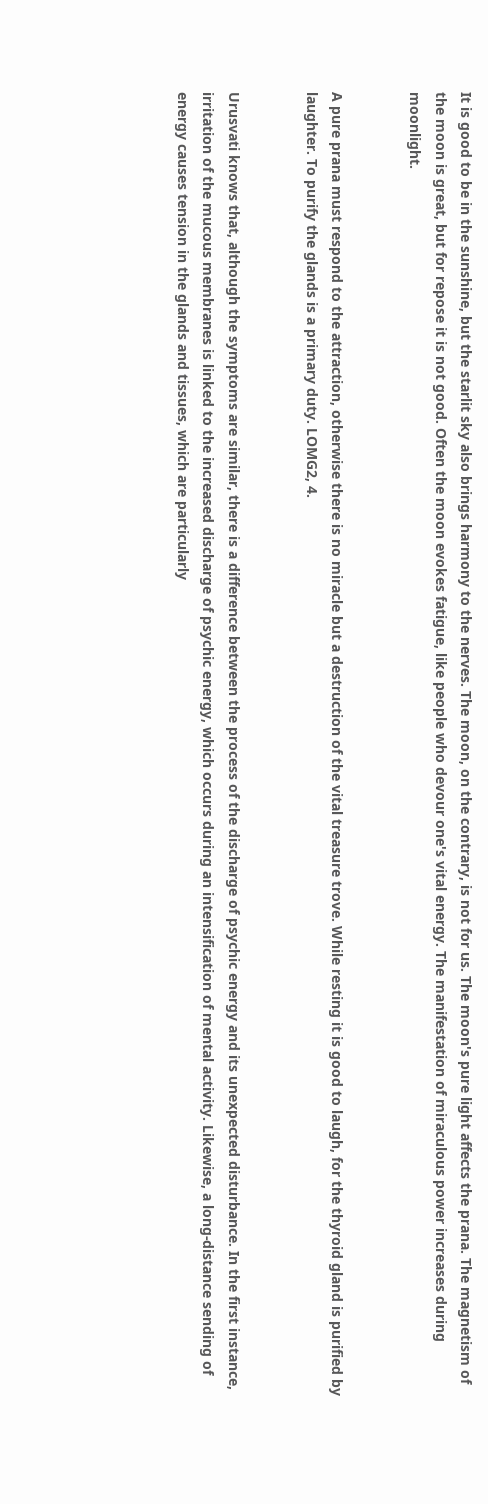It is good to be in the sunshine, but the starlit sky also brings harmony to the nerves. The moon, on the contrary, is not for us. The moon's pure light affects the prana. The magnetism of the moon is great, but for repose it is not good. Often the moon evokes fatigue, like people who devour one's vital energy. The manifestation of miraculous power increases during moonlight.


A pure prana must respond to the attraction, otherwise there is no miracle but a destruction of the vital treasure trove. While resting it is good to laugh, for the thyroid gland is purified by laughter. To purify the glands is a primary duty. LOMG2, 4.


Urusvati knows that, although the symptoms are similar, there is a difference between the process of the discharge of psychic energy and its unexpected disturbance. In the first instance, irritation of the mucous membranes is linked to the increased discharge of psychic energy, which occurs during an intensification of mental activity. Likewise, a long-distance sending of energy causes tension in the glands and tissues, which are particularly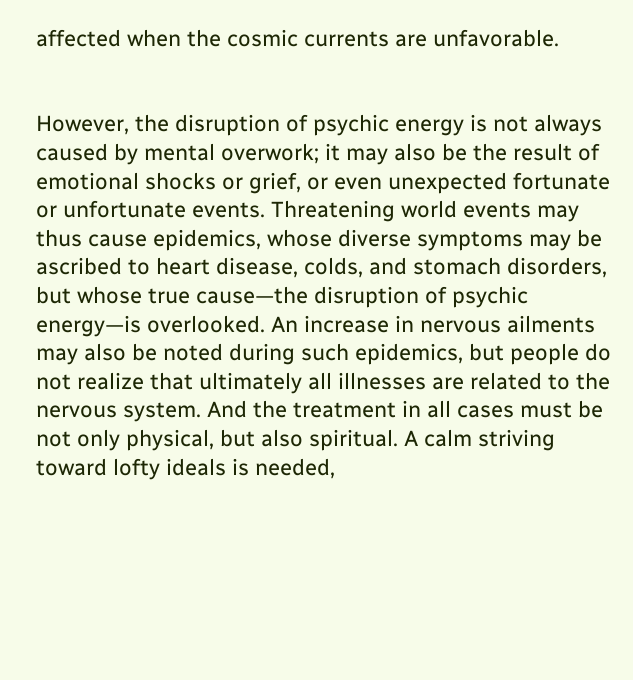affected when the cosmic currents are unfavorable.


However, the disruption of psychic energy is not always caused by mental overwork; it may also be the result of emotional shocks or grief, or even unexpected fortunate or unfortunate events. Threatening world events may thus cause epidemics, whose diverse symptoms may be ascribed to heart disease, colds, and stomach disorders, but whose true cause—the disruption of psychic energy—is overlooked. An increase in nervous ailments may also be noted during such epidemics, but people do not realize that ultimately all illnesses are related to the nervous system. And the treatment in all cases must be not only physical, but also spiritual. A calm striving toward lofty ideals is needed,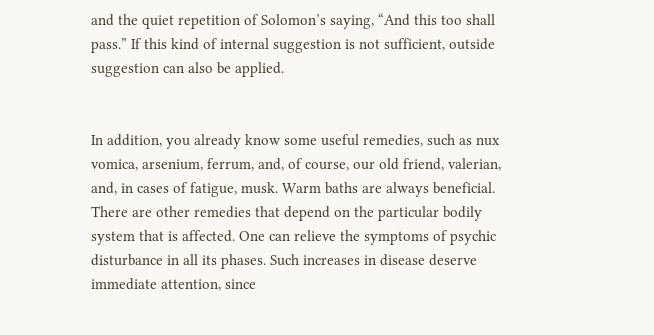and the quiet repetition of Solomon’s saying, “And this too shall pass.” If this kind of internal suggestion is not sufficient, outside suggestion can also be applied.


In addition, you already know some useful remedies, such as nux vomica, arsenium, ferrum, and, of course, our old friend, valerian, and, in cases of fatigue, musk. Warm baths are always beneficial. There are other remedies that depend on the particular bodily system that is affected. One can relieve the symptoms of psychic disturbance in all its phases. Such increases in disease deserve immediate attention, since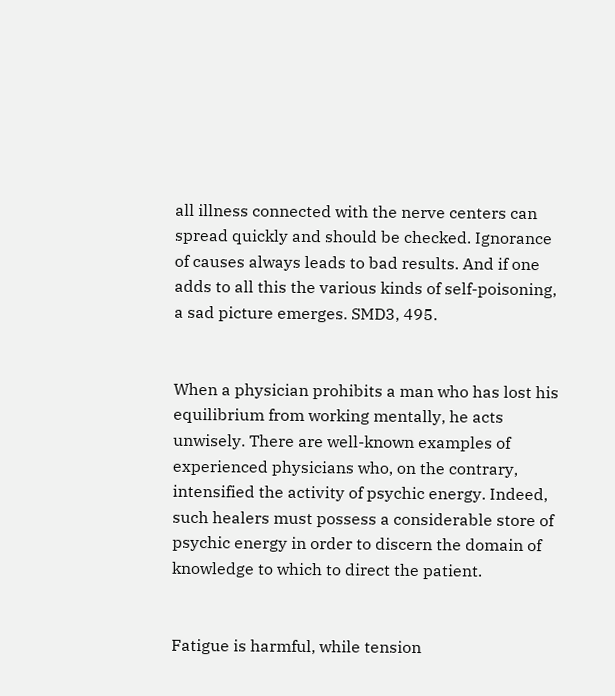all illness connected with the nerve centers can spread quickly and should be checked. Ignorance of causes always leads to bad results. And if one adds to all this the various kinds of self-poisoning, a sad picture emerges. SMD3, 495.


When a physician prohibits a man who has lost his equilibrium from working mentally, he acts unwisely. There are well-known examples of experienced physicians who, on the contrary, intensified the activity of psychic energy. Indeed, such healers must possess a considerable store of psychic energy in order to discern the domain of knowledge to which to direct the patient.


Fatigue is harmful, while tension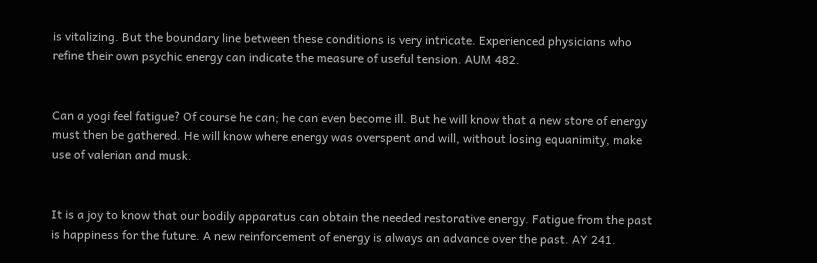is vitalizing. But the boundary line between these conditions is very intricate. Experienced physicians who refine their own psychic energy can indicate the measure of useful tension. AUM 482.


Can a yogi feel fatigue? Of course he can; he can even become ill. But he will know that a new store of energy must then be gathered. He will know where energy was overspent and will, without losing equanimity, make use of valerian and musk.


It is a joy to know that our bodily apparatus can obtain the needed restorative energy. Fatigue from the past is happiness for the future. A new reinforcement of energy is always an advance over the past. AY 241.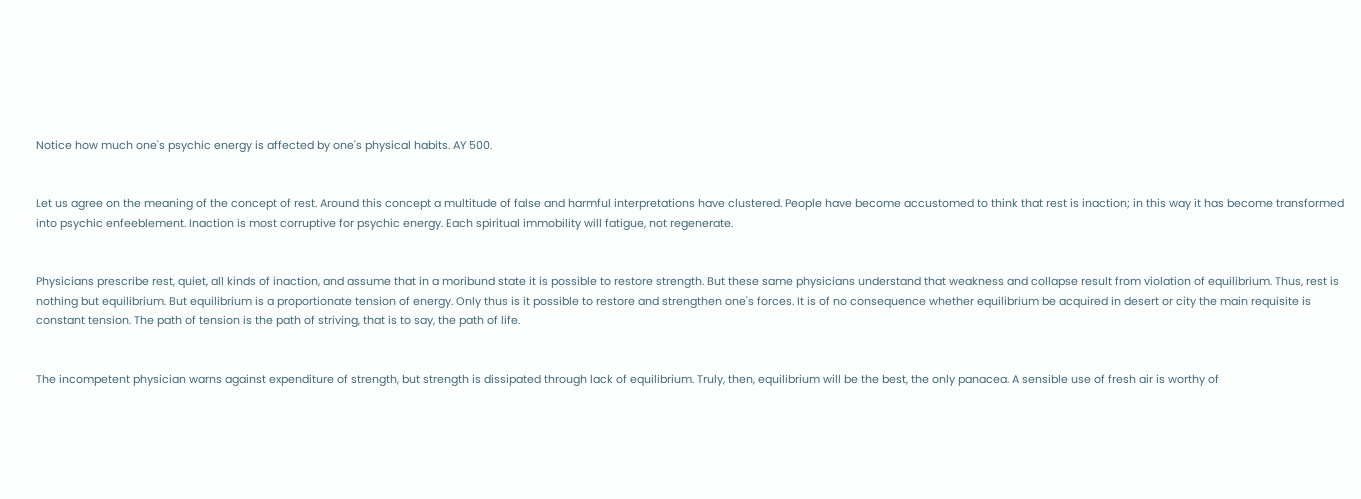Notice how much one's psychic energy is affected by one's physical habits. AY 500.


Let us agree on the meaning of the concept of rest. Around this concept a multitude of false and harmful interpretations have clustered. People have become accustomed to think that rest is inaction; in this way it has become transformed into psychic enfeeblement. Inaction is most corruptive for psychic energy. Each spiritual immobility will fatigue, not regenerate.


Physicians prescribe rest, quiet, all kinds of inaction, and assume that in a moribund state it is possible to restore strength. But these same physicians understand that weakness and collapse result from violation of equilibrium. Thus, rest is nothing but equilibrium. But equilibrium is a proportionate tension of energy. Only thus is it possible to restore and strengthen one's forces. It is of no consequence whether equilibrium be acquired in desert or city the main requisite is constant tension. The path of tension is the path of striving, that is to say, the path of life.


The incompetent physician warns against expenditure of strength, but strength is dissipated through lack of equilibrium. Truly, then, equilibrium will be the best, the only panacea. A sensible use of fresh air is worthy of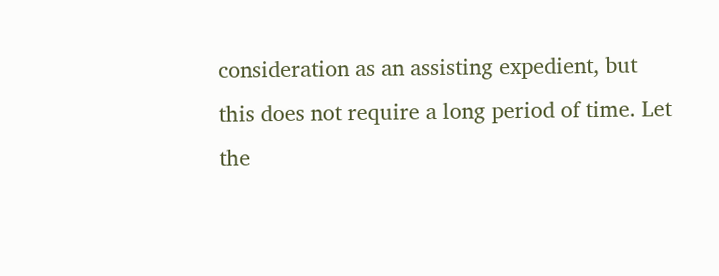consideration as an assisting expedient, but this does not require a long period of time. Let the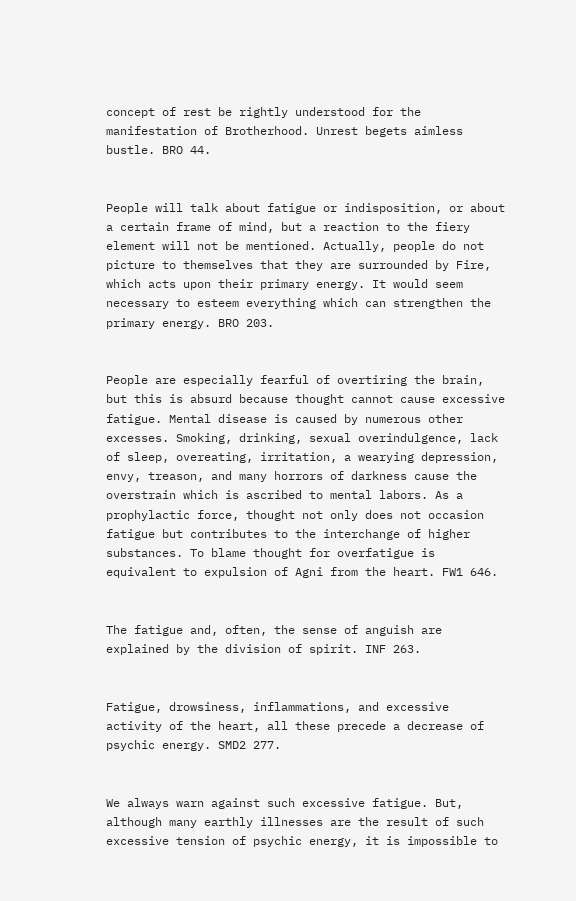concept of rest be rightly understood for the manifestation of Brotherhood. Unrest begets aimless bustle. BRO 44.


People will talk about fatigue or indisposition, or about a certain frame of mind, but a reaction to the fiery element will not be mentioned. Actually, people do not picture to themselves that they are surrounded by Fire, which acts upon their primary energy. It would seem necessary to esteem everything which can strengthen the primary energy. BRO 203.


People are especially fearful of overtiring the brain, but this is absurd because thought cannot cause excessive fatigue. Mental disease is caused by numerous other excesses. Smoking, drinking, sexual overindulgence, lack of sleep, overeating, irritation, a wearying depression, envy, treason, and many horrors of darkness cause the overstrain which is ascribed to mental labors. As a prophylactic force, thought not only does not occasion fatigue but contributes to the interchange of higher substances. To blame thought for overfatigue is equivalent to expulsion of Agni from the heart. FW1 646.


The fatigue and, often, the sense of anguish are explained by the division of spirit. INF 263.


Fatigue, drowsiness, inflammations, and excessive activity of the heart, all these precede a decrease of psychic energy. SMD2 277.


We always warn against such excessive fatigue. But, although many earthly illnesses are the result of such excessive tension of psychic energy, it is impossible to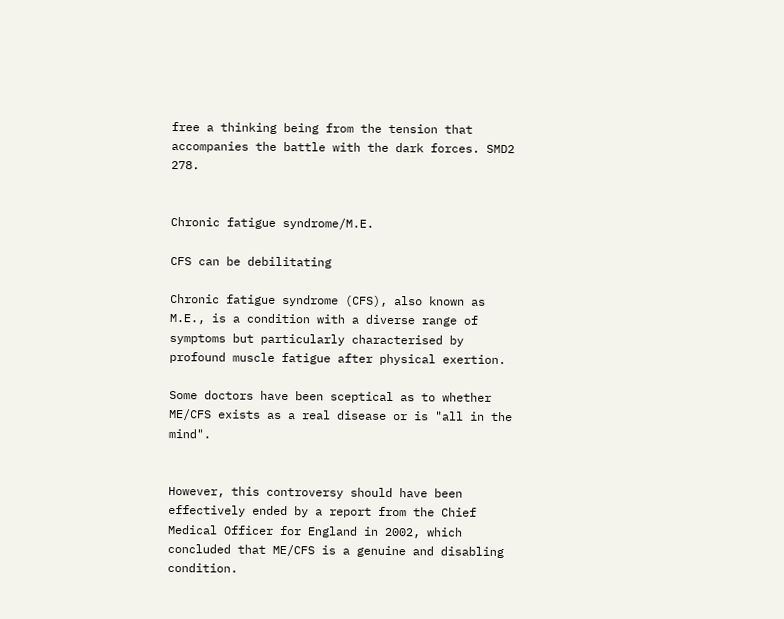free a thinking being from the tension that accompanies the battle with the dark forces. SMD2 278.


Chronic fatigue syndrome/M.E.

CFS can be debilitating

Chronic fatigue syndrome (CFS), also known as M.E., is a condition with a diverse range of symptoms but particularly characterised by profound muscle fatigue after physical exertion.

Some doctors have been sceptical as to whether ME/CFS exists as a real disease or is "all in the mind".


However, this controversy should have been effectively ended by a report from the Chief Medical Officer for England in 2002, which concluded that ME/CFS is a genuine and disabling condition.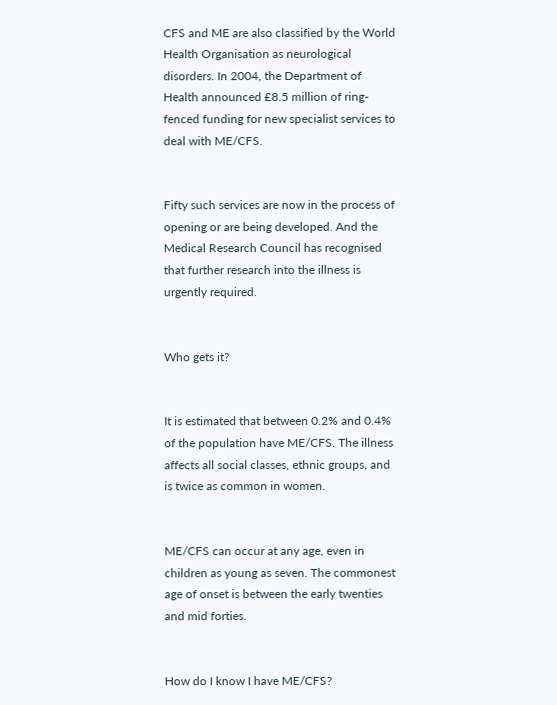CFS and ME are also classified by the World Health Organisation as neurological disorders. In 2004, the Department of Health announced £8.5 million of ring-fenced funding for new specialist services to deal with ME/CFS.


Fifty such services are now in the process of opening or are being developed. And the Medical Research Council has recognised that further research into the illness is urgently required.


Who gets it?


It is estimated that between 0.2% and 0.4% of the population have ME/CFS. The illness affects all social classes, ethnic groups, and is twice as common in women.


ME/CFS can occur at any age, even in children as young as seven. The commonest age of onset is between the early twenties and mid forties.


How do I know I have ME/CFS?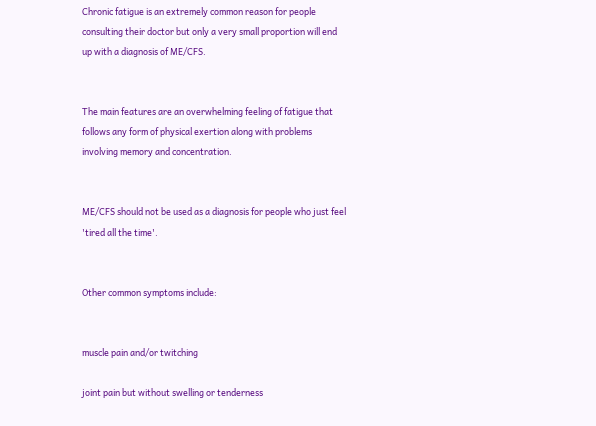Chronic fatigue is an extremely common reason for people consulting their doctor but only a very small proportion will end up with a diagnosis of ME/CFS.


The main features are an overwhelming feeling of fatigue that follows any form of physical exertion along with problems involving memory and concentration.


ME/CFS should not be used as a diagnosis for people who just feel 'tired all the time'.


Other common symptoms include:


muscle pain and/or twitching

joint pain but without swelling or tenderness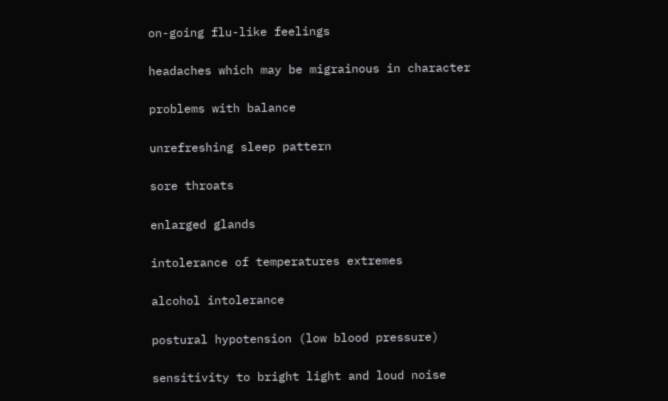on-going flu-like feelings

headaches which may be migrainous in character

problems with balance

unrefreshing sleep pattern

sore throats

enlarged glands

intolerance of temperatures extremes

alcohol intolerance

postural hypotension (low blood pressure)

sensitivity to bright light and loud noise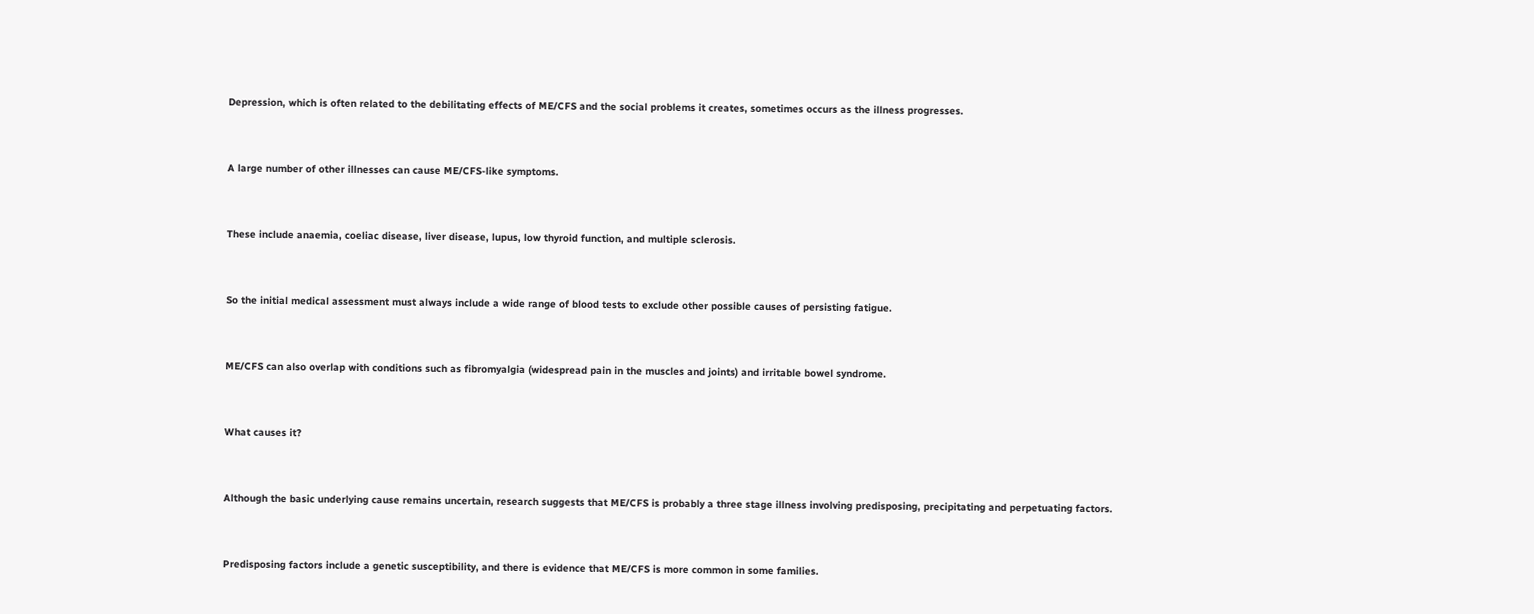Depression, which is often related to the debilitating effects of ME/CFS and the social problems it creates, sometimes occurs as the illness progresses.


A large number of other illnesses can cause ME/CFS-like symptoms.


These include anaemia, coeliac disease, liver disease, lupus, low thyroid function, and multiple sclerosis.


So the initial medical assessment must always include a wide range of blood tests to exclude other possible causes of persisting fatigue.


ME/CFS can also overlap with conditions such as fibromyalgia (widespread pain in the muscles and joints) and irritable bowel syndrome.


What causes it?


Although the basic underlying cause remains uncertain, research suggests that ME/CFS is probably a three stage illness involving predisposing, precipitating and perpetuating factors.


Predisposing factors include a genetic susceptibility, and there is evidence that ME/CFS is more common in some families.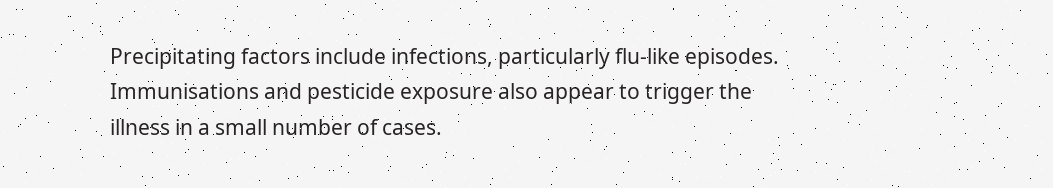Precipitating factors include infections, particularly flu-like episodes. Immunisations and pesticide exposure also appear to trigger the illness in a small number of cases.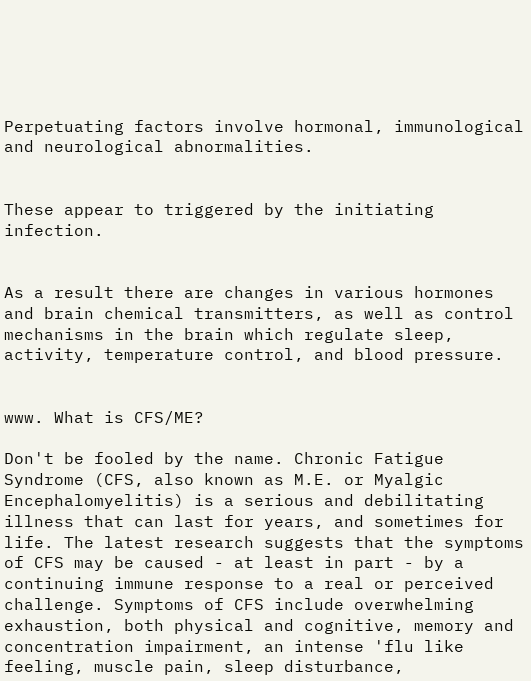Perpetuating factors involve hormonal, immunological and neurological abnormalities.


These appear to triggered by the initiating infection.


As a result there are changes in various hormones and brain chemical transmitters, as well as control mechanisms in the brain which regulate sleep, activity, temperature control, and blood pressure.


www. What is CFS/ME?

Don't be fooled by the name. Chronic Fatigue Syndrome (CFS, also known as M.E. or Myalgic Encephalomyelitis) is a serious and debilitating illness that can last for years, and sometimes for life. The latest research suggests that the symptoms of CFS may be caused - at least in part - by a continuing immune response to a real or perceived challenge. Symptoms of CFS include overwhelming exhaustion, both physical and cognitive, memory and concentration impairment, an intense 'flu like feeling, muscle pain, sleep disturbance,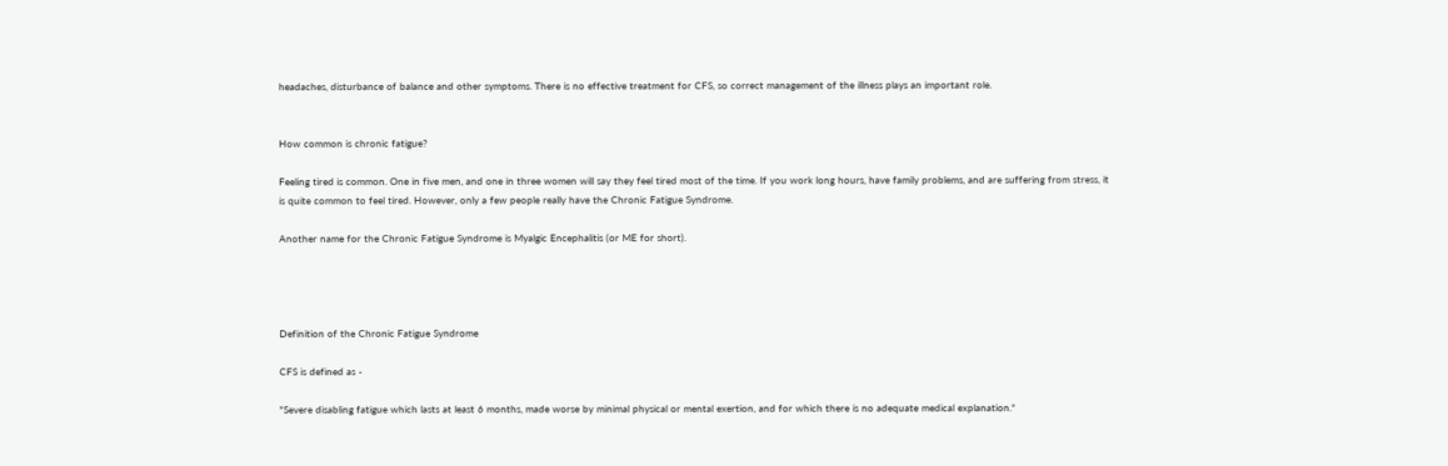headaches, disturbance of balance and other symptoms. There is no effective treatment for CFS, so correct management of the illness plays an important role.


How common is chronic fatigue?

Feeling tired is common. One in five men, and one in three women will say they feel tired most of the time. If you work long hours, have family problems, and are suffering from stress, it is quite common to feel tired. However, only a few people really have the Chronic Fatigue Syndrome.

Another name for the Chronic Fatigue Syndrome is Myalgic Encephalitis (or ME for short).




Definition of the Chronic Fatigue Syndrome

CFS is defined as -

"Severe disabling fatigue which lasts at least 6 months, made worse by minimal physical or mental exertion, and for which there is no adequate medical explanation."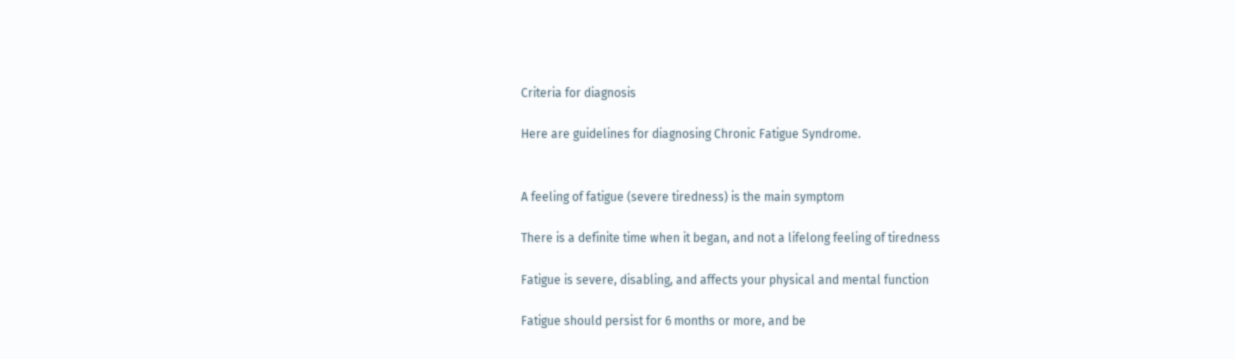Criteria for diagnosis

Here are guidelines for diagnosing Chronic Fatigue Syndrome.


A feeling of fatigue (severe tiredness) is the main symptom

There is a definite time when it began, and not a lifelong feeling of tiredness

Fatigue is severe, disabling, and affects your physical and mental function

Fatigue should persist for 6 months or more, and be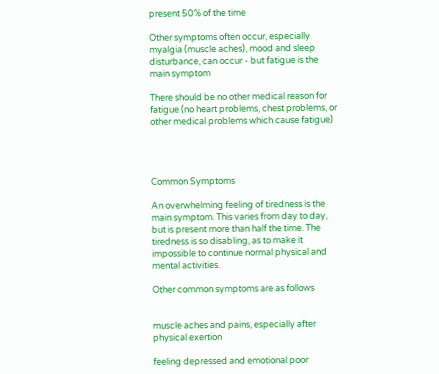present 50% of the time

Other symptoms often occur, especially myalgia (muscle aches), mood and sleep disturbance, can occur - but fatigue is the main symptom

There should be no other medical reason for fatigue (no heart problems, chest problems, or other medical problems which cause fatigue)




Common Symptoms

An overwhelming feeling of tiredness is the main symptom. This varies from day to day, but is present more than half the time. The tiredness is so disabling, as to make it impossible to continue normal physical and mental activities.

Other common symptoms are as follows


muscle aches and pains, especially after physical exertion

feeling depressed and emotional poor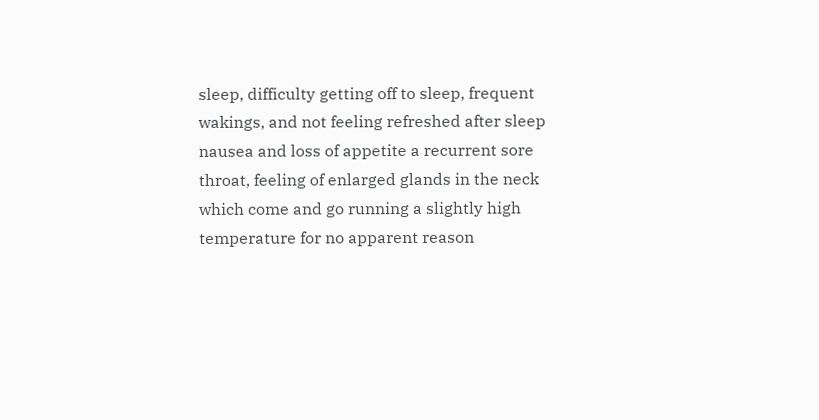sleep, difficulty getting off to sleep, frequent wakings, and not feeling refreshed after sleep nausea and loss of appetite a recurrent sore throat, feeling of enlarged glands in the neck which come and go running a slightly high temperature for no apparent reason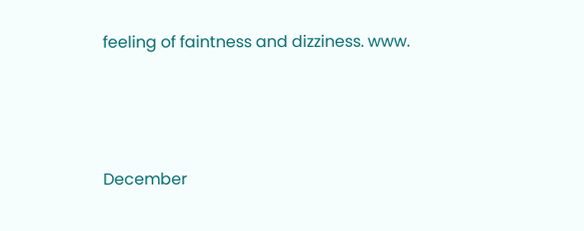feeling of faintness and dizziness. www.



December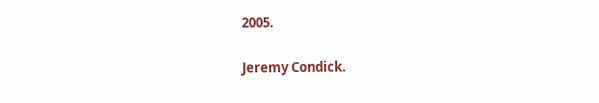2005.

Jeremy Condick.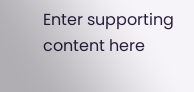Enter supporting content here